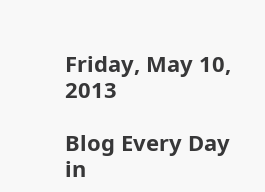Friday, May 10, 2013

Blog Every Day in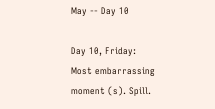May -- Day 10

Day 10, Friday: Most embarrassing moment (s). Spill.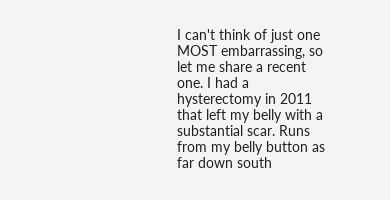I can't think of just one MOST embarrassing, so let me share a recent one. I had a hysterectomy in 2011 that left my belly with a substantial scar. Runs from my belly button as far down south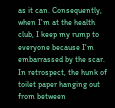as it can. Consequently, when I'm at the health club, I keep my rump to everyone because I'm embarrassed by the scar. In retrospect, the hunk of toilet paper hanging out from between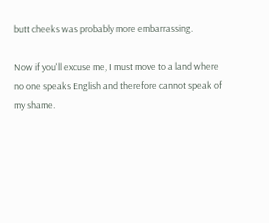butt cheeks was probably more embarrassing.

Now if you'll excuse me, I must move to a land where no one speaks English and therefore cannot speak of my shame.